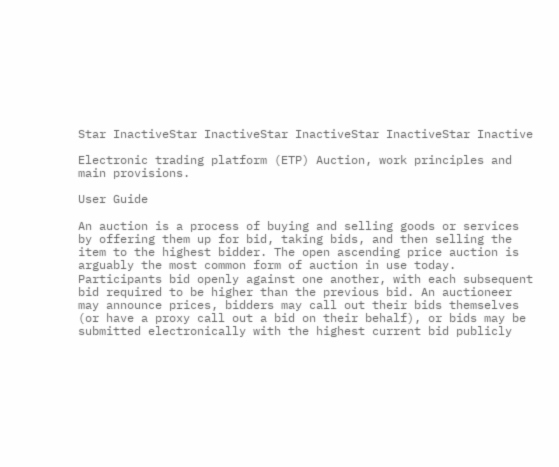Star InactiveStar InactiveStar InactiveStar InactiveStar Inactive

Electronic trading platform (ETP) Auction, work principles and main provisions.

User Guide

An auction is a process of buying and selling goods or services by offering them up for bid, taking bids, and then selling the item to the highest bidder. The open ascending price auction is arguably the most common form of auction in use today. Participants bid openly against one another, with each subsequent bid required to be higher than the previous bid. An auctioneer may announce prices, bidders may call out their bids themselves (or have a proxy call out a bid on their behalf), or bids may be submitted electronically with the highest current bid publicly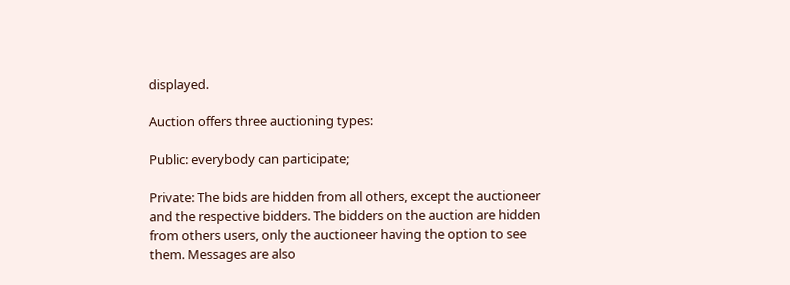displayed.

Auction offers three auctioning types:

Public: everybody can participate;

Private: The bids are hidden from all others, except the auctioneer and the respective bidders. The bidders on the auction are hidden from others users, only the auctioneer having the option to see them. Messages are also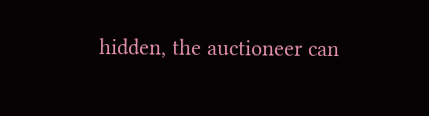hidden, the auctioneer can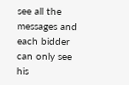see all the messages and each bidder can only see his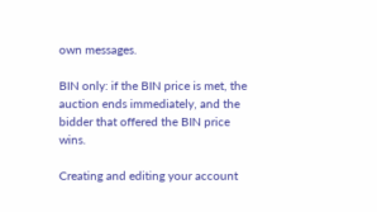own messages.

BIN only: if the BIN price is met, the auction ends immediately, and the bidder that offered the BIN price wins.

Creating and editing your account